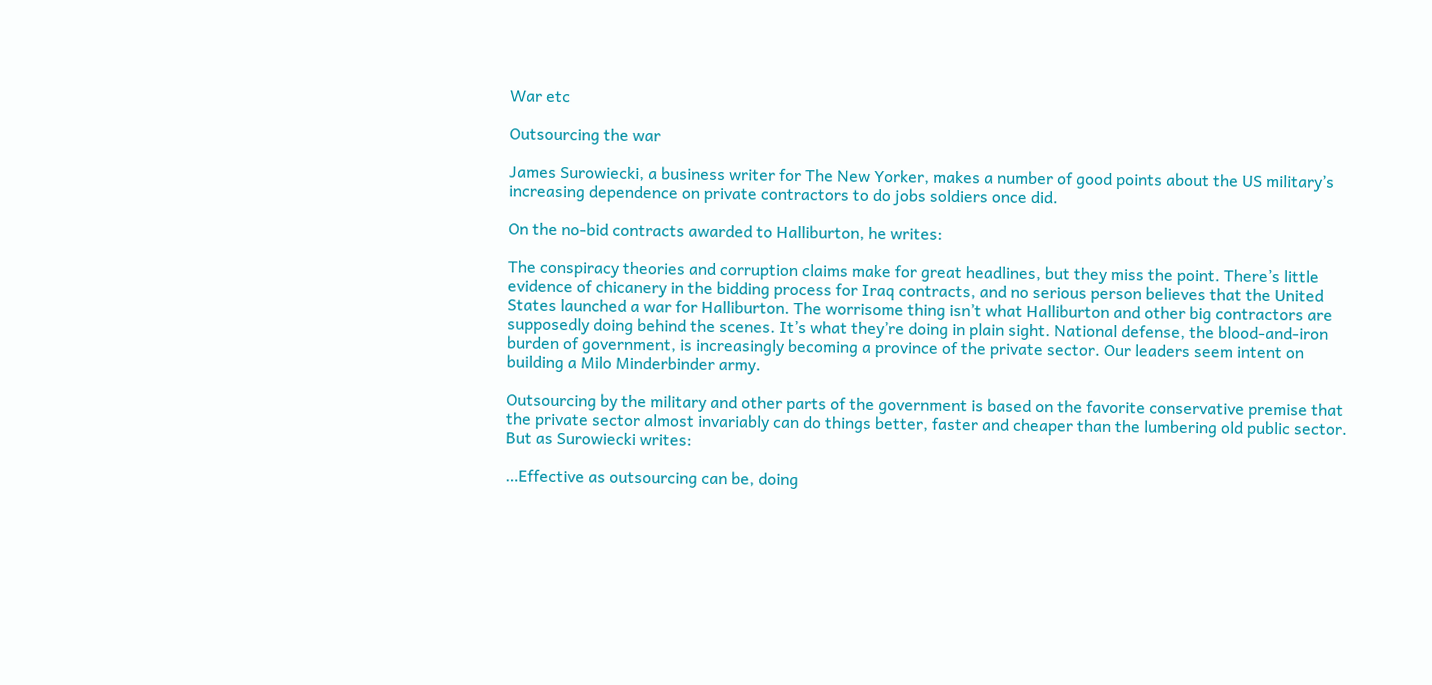War etc

Outsourcing the war

James Surowiecki, a business writer for The New Yorker, makes a number of good points about the US military’s increasing dependence on private contractors to do jobs soldiers once did.

On the no-bid contracts awarded to Halliburton, he writes:

The conspiracy theories and corruption claims make for great headlines, but they miss the point. There’s little evidence of chicanery in the bidding process for Iraq contracts, and no serious person believes that the United States launched a war for Halliburton. The worrisome thing isn’t what Halliburton and other big contractors are supposedly doing behind the scenes. It’s what they’re doing in plain sight. National defense, the blood-and-iron burden of government, is increasingly becoming a province of the private sector. Our leaders seem intent on building a Milo Minderbinder army.

Outsourcing by the military and other parts of the government is based on the favorite conservative premise that the private sector almost invariably can do things better, faster and cheaper than the lumbering old public sector. But as Surowiecki writes:

…Effective as outsourcing can be, doing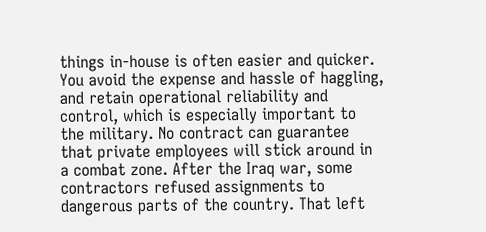things in-house is often easier and quicker. You avoid the expense and hassle of haggling, and retain operational reliability and control, which is especially important to the military. No contract can guarantee that private employees will stick around in a combat zone. After the Iraq war, some contractors refused assignments to dangerous parts of the country. That left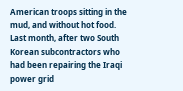American troops sitting in the mud, and without hot food. Last month, after two South Korean subcontractors who had been repairing the Iraqi power grid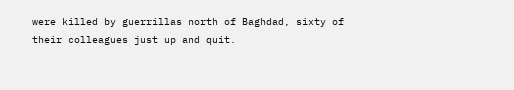were killed by guerrillas north of Baghdad, sixty of their colleagues just up and quit.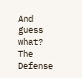And guess what? The Defense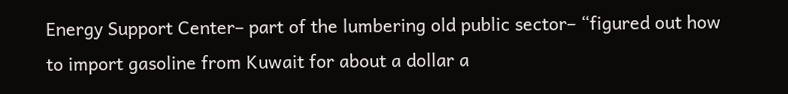Energy Support Center– part of the lumbering old public sector– “figured out how to import gasoline from Kuwait for about a dollar a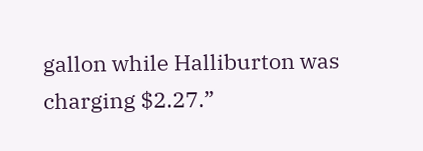gallon while Halliburton was charging $2.27.”